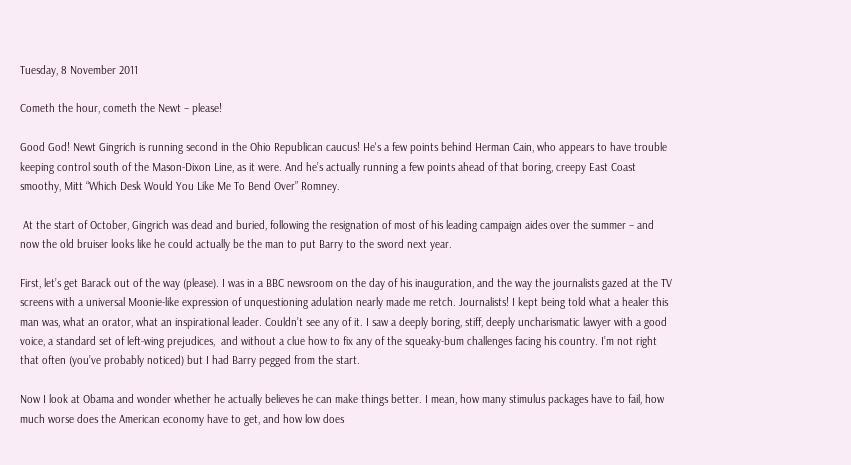Tuesday, 8 November 2011

Cometh the hour, cometh the Newt – please!

Good God! Newt Gingrich is running second in the Ohio Republican caucus! He's a few points behind Herman Cain, who appears to have trouble keeping control south of the Mason-Dixon Line, as it were. And he’s actually running a few points ahead of that boring, creepy East Coast smoothy, Mitt “Which Desk Would You Like Me To Bend Over” Romney.

 At the start of October, Gingrich was dead and buried, following the resignation of most of his leading campaign aides over the summer – and now the old bruiser looks like he could actually be the man to put Barry to the sword next year.

First, let’s get Barack out of the way (please). I was in a BBC newsroom on the day of his inauguration, and the way the journalists gazed at the TV screens with a universal Moonie-like expression of unquestioning adulation nearly made me retch. Journalists! I kept being told what a healer this man was, what an orator, what an inspirational leader. Couldn’t see any of it. I saw a deeply boring, stiff, deeply uncharismatic lawyer with a good voice, a standard set of left-wing prejudices,  and without a clue how to fix any of the squeaky-bum challenges facing his country. I’m not right that often (you’ve probably noticed) but I had Barry pegged from the start.

Now I look at Obama and wonder whether he actually believes he can make things better. I mean, how many stimulus packages have to fail, how much worse does the American economy have to get, and how low does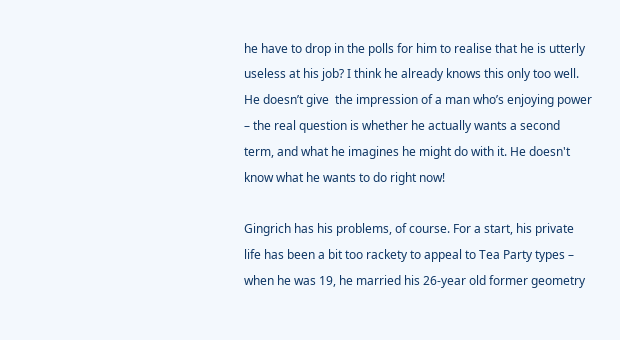he have to drop in the polls for him to realise that he is utterly useless at his job? I think he already knows this only too well. He doesn’t give  the impression of a man who’s enjoying power – the real question is whether he actually wants a second term, and what he imagines he might do with it. He doesn't know what he wants to do right now!

Gingrich has his problems, of course. For a start, his private life has been a bit too rackety to appeal to Tea Party types – when he was 19, he married his 26-year old former geometry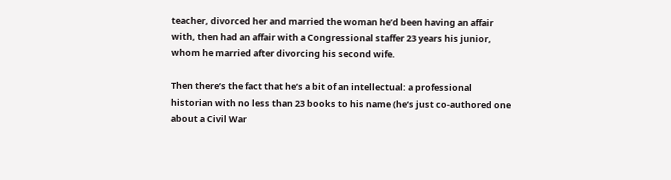teacher, divorced her and married the woman he’d been having an affair with, then had an affair with a Congressional staffer 23 years his junior, whom he married after divorcing his second wife.

Then there’s the fact that he’s a bit of an intellectual: a professional historian with no less than 23 books to his name (he’s just co-authored one about a Civil War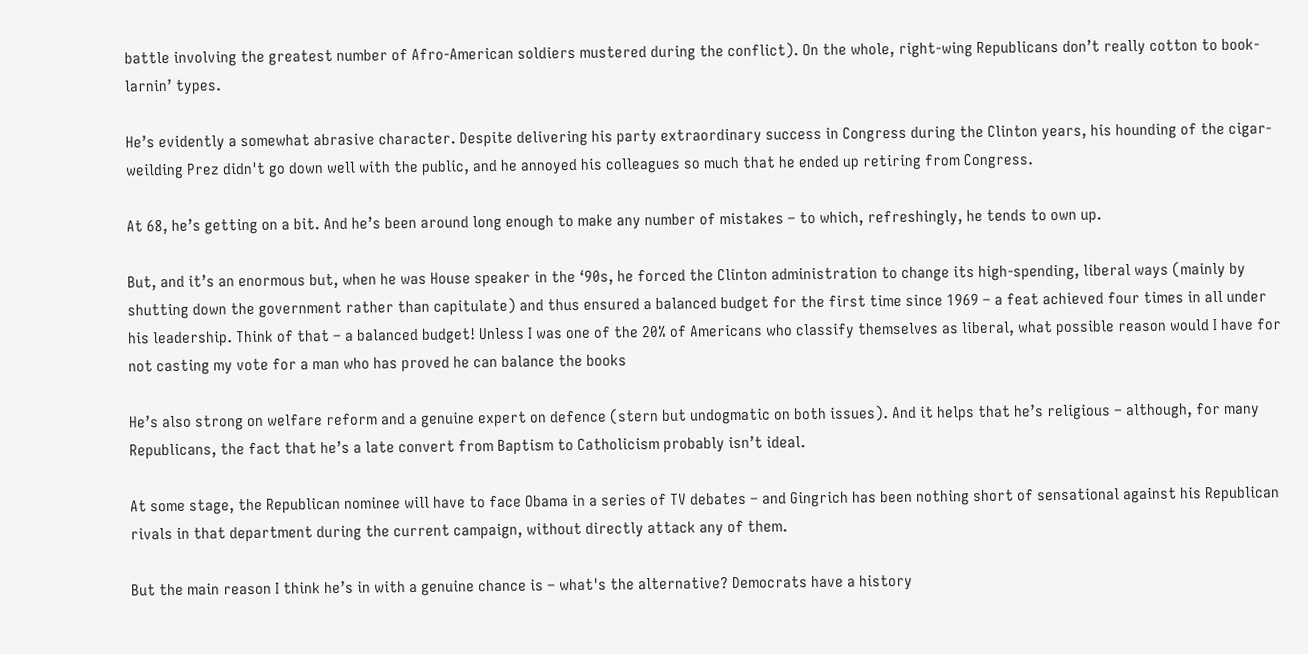battle involving the greatest number of Afro-American soldiers mustered during the conflict). On the whole, right-wing Republicans don’t really cotton to book-larnin’ types.

He’s evidently a somewhat abrasive character. Despite delivering his party extraordinary success in Congress during the Clinton years, his hounding of the cigar-weilding Prez didn't go down well with the public, and he annoyed his colleagues so much that he ended up retiring from Congress.

At 68, he’s getting on a bit. And he’s been around long enough to make any number of mistakes – to which, refreshingly, he tends to own up.

But, and it’s an enormous but, when he was House speaker in the ‘90s, he forced the Clinton administration to change its high-spending, liberal ways (mainly by shutting down the government rather than capitulate) and thus ensured a balanced budget for the first time since 1969 – a feat achieved four times in all under his leadership. Think of that – a balanced budget! Unless I was one of the 20% of Americans who classify themselves as liberal, what possible reason would I have for not casting my vote for a man who has proved he can balance the books

He’s also strong on welfare reform and a genuine expert on defence (stern but undogmatic on both issues). And it helps that he’s religious – although, for many Republicans, the fact that he’s a late convert from Baptism to Catholicism probably isn’t ideal.

At some stage, the Republican nominee will have to face Obama in a series of TV debates – and Gingrich has been nothing short of sensational against his Republican rivals in that department during the current campaign, without directly attack any of them.

But the main reason I think he’s in with a genuine chance is – what's the alternative? Democrats have a history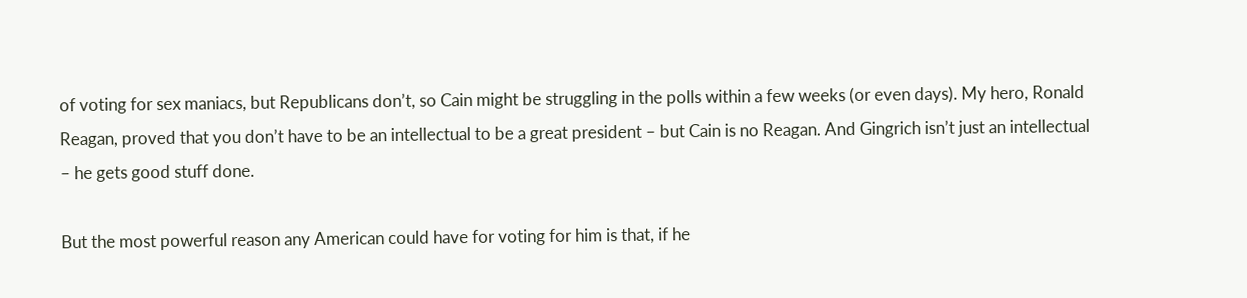of voting for sex maniacs, but Republicans don’t, so Cain might be struggling in the polls within a few weeks (or even days). My hero, Ronald Reagan, proved that you don’t have to be an intellectual to be a great president – but Cain is no Reagan. And Gingrich isn’t just an intellectual – he gets good stuff done.

But the most powerful reason any American could have for voting for him is that, if he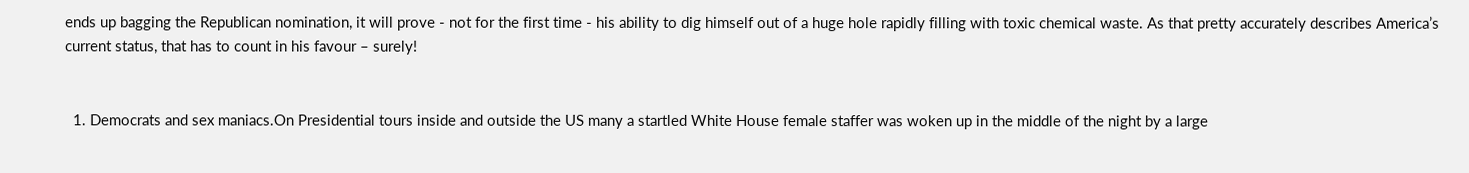ends up bagging the Republican nomination, it will prove - not for the first time - his ability to dig himself out of a huge hole rapidly filling with toxic chemical waste. As that pretty accurately describes America’s current status, that has to count in his favour – surely!


  1. Democrats and sex maniacs.On Presidential tours inside and outside the US many a startled White House female staffer was woken up in the middle of the night by a large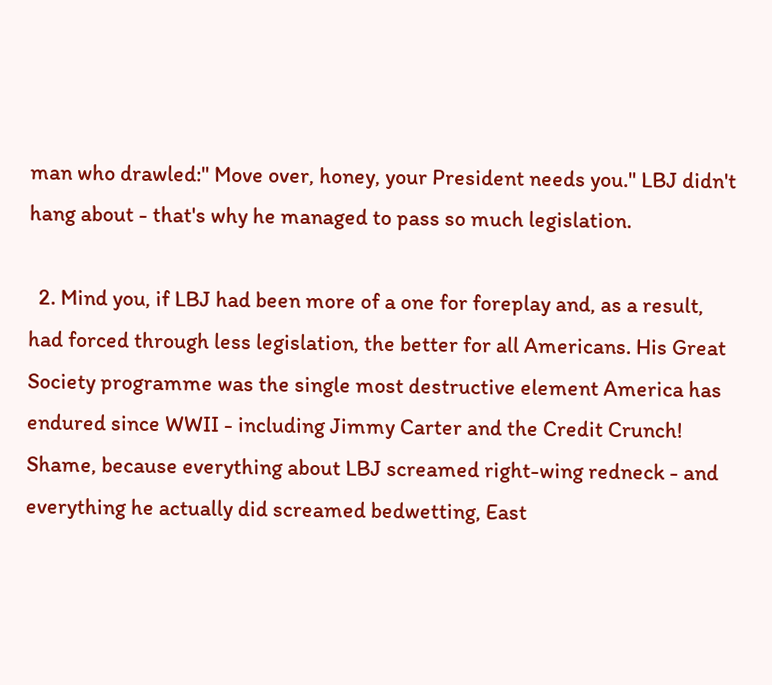man who drawled:" Move over, honey, your President needs you." LBJ didn't hang about - that's why he managed to pass so much legislation.

  2. Mind you, if LBJ had been more of a one for foreplay and, as a result, had forced through less legislation, the better for all Americans. His Great Society programme was the single most destructive element America has endured since WWII - including Jimmy Carter and the Credit Crunch! Shame, because everything about LBJ screamed right-wing redneck - and everything he actually did screamed bedwetting, East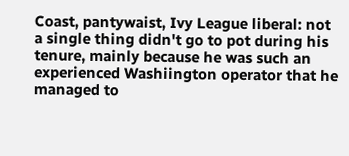Coast, pantywaist, Ivy League liberal: not a single thing didn't go to pot during his tenure, mainly because he was such an experienced Washiington operator that he managed to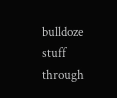bulldoze stuff through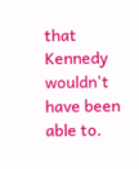that Kennedy wouldn't have been able to.